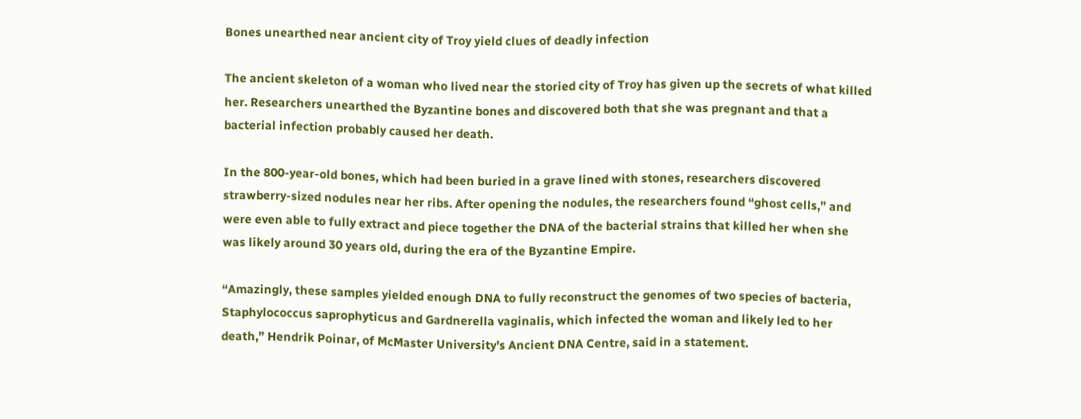Bones unearthed near ancient city of Troy yield clues of deadly infection

The ancient skeleton of a woman who lived near the storied city of Troy has given up the secrets of what killed her. Researchers unearthed the Byzantine bones and discovered both that she was pregnant and that a bacterial infection probably caused her death.

In the 800-year-old bones, which had been buried in a grave lined with stones, researchers discovered strawberry-sized nodules near her ribs. After opening the nodules, the researchers found “ghost cells,” and were even able to fully extract and piece together the DNA of the bacterial strains that killed her when she was likely around 30 years old, during the era of the Byzantine Empire.

“Amazingly, these samples yielded enough DNA to fully reconstruct the genomes of two species of bacteria, Staphylococcus saprophyticus and Gardnerella vaginalis, which infected the woman and likely led to her death,” Hendrik Poinar, of McMaster University's Ancient DNA Centre, said in a statement.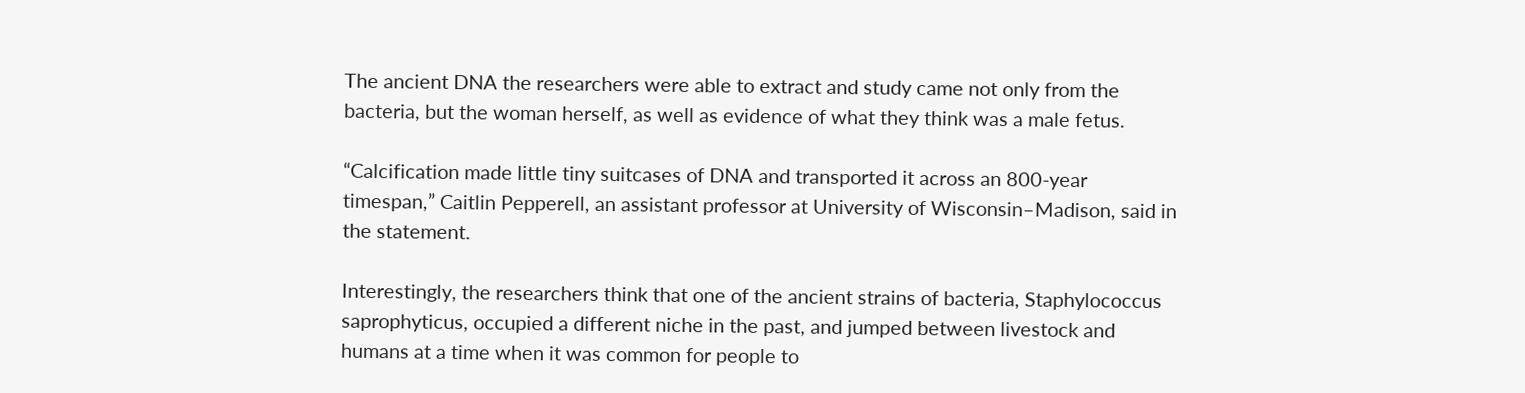The ancient DNA the researchers were able to extract and study came not only from the bacteria, but the woman herself, as well as evidence of what they think was a male fetus.

“Calcification made little tiny suitcases of DNA and transported it across an 800-year timespan,” Caitlin Pepperell, an assistant professor at University of Wisconsin–Madison, said in the statement.

Interestingly, the researchers think that one of the ancient strains of bacteria, Staphylococcus saprophyticus, occupied a different niche in the past, and jumped between livestock and humans at a time when it was common for people to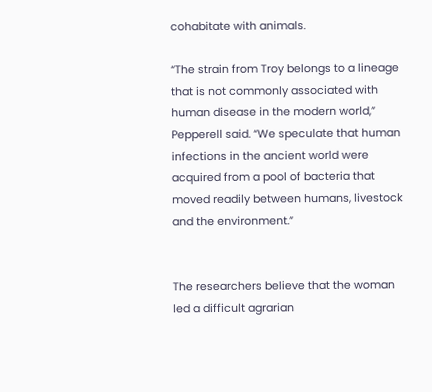cohabitate with animals.

“The strain from Troy belongs to a lineage that is not commonly associated with human disease in the modern world,” Pepperell said. “We speculate that human infections in the ancient world were acquired from a pool of bacteria that moved readily between humans, livestock and the environment.”


The researchers believe that the woman led a difficult agrarian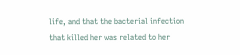life, and that the bacterial infection that killed her was related to her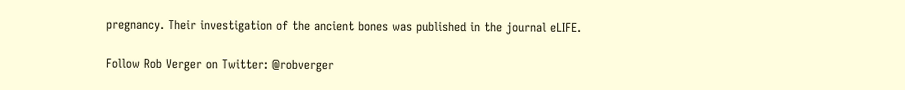pregnancy. Their investigation of the ancient bones was published in the journal eLIFE.

Follow Rob Verger on Twitter: @robverger